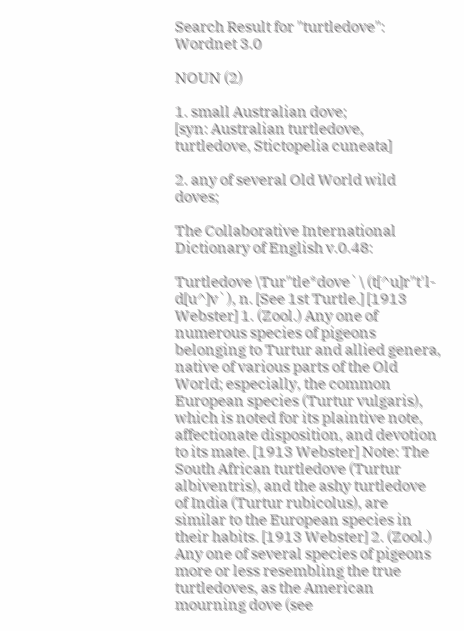Search Result for "turtledove":
Wordnet 3.0

NOUN (2)

1. small Australian dove;
[syn: Australian turtledove, turtledove, Stictopelia cuneata]

2. any of several Old World wild doves;

The Collaborative International Dictionary of English v.0.48:

Turtledove \Tur"tle*dove`\ (t[^u]r"t'l-d[u^]v`), n. [See 1st Turtle.] [1913 Webster] 1. (Zool.) Any one of numerous species of pigeons belonging to Turtur and allied genera, native of various parts of the Old World; especially, the common European species (Turtur vulgaris), which is noted for its plaintive note, affectionate disposition, and devotion to its mate. [1913 Webster] Note: The South African turtledove (Turtur albiventris), and the ashy turtledove of India (Turtur rubicolus), are similar to the European species in their habits. [1913 Webster] 2. (Zool.) Any one of several species of pigeons more or less resembling the true turtledoves, as the American mourning dove (see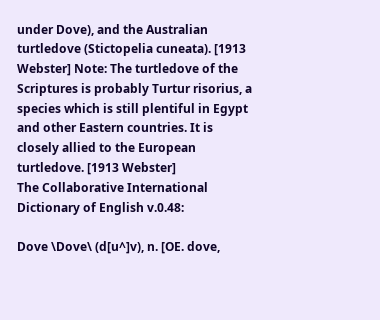under Dove), and the Australian turtledove (Stictopelia cuneata). [1913 Webster] Note: The turtledove of the Scriptures is probably Turtur risorius, a species which is still plentiful in Egypt and other Eastern countries. It is closely allied to the European turtledove. [1913 Webster]
The Collaborative International Dictionary of English v.0.48:

Dove \Dove\ (d[u^]v), n. [OE. dove,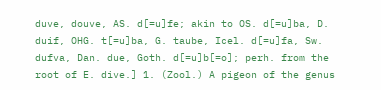duve, douve, AS. d[=u]fe; akin to OS. d[=u]ba, D. duif, OHG. t[=u]ba, G. taube, Icel. d[=u]fa, Sw. dufva, Dan. due, Goth. d[=u]b[=o]; perh. from the root of E. dive.] 1. (Zool.) A pigeon of the genus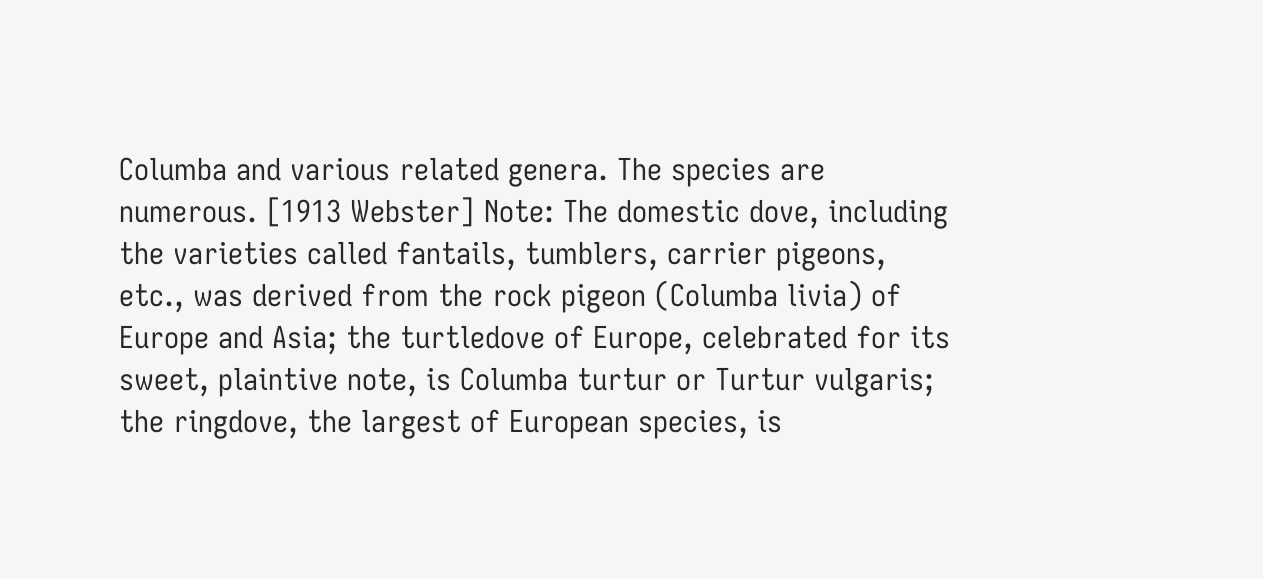Columba and various related genera. The species are numerous. [1913 Webster] Note: The domestic dove, including the varieties called fantails, tumblers, carrier pigeons, etc., was derived from the rock pigeon (Columba livia) of Europe and Asia; the turtledove of Europe, celebrated for its sweet, plaintive note, is Columba turtur or Turtur vulgaris; the ringdove, the largest of European species, is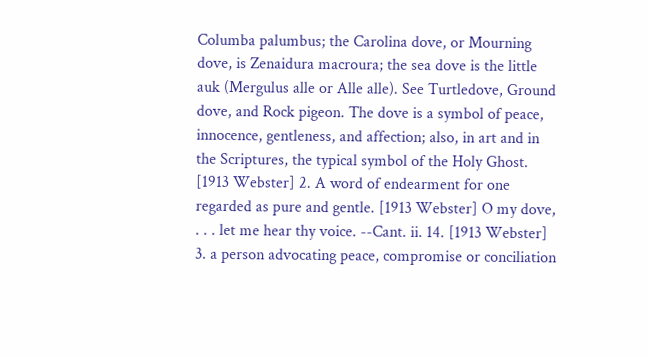Columba palumbus; the Carolina dove, or Mourning dove, is Zenaidura macroura; the sea dove is the little auk (Mergulus alle or Alle alle). See Turtledove, Ground dove, and Rock pigeon. The dove is a symbol of peace, innocence, gentleness, and affection; also, in art and in the Scriptures, the typical symbol of the Holy Ghost. [1913 Webster] 2. A word of endearment for one regarded as pure and gentle. [1913 Webster] O my dove, . . . let me hear thy voice. --Cant. ii. 14. [1913 Webster] 3. a person advocating peace, compromise or conciliation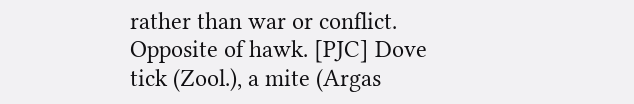rather than war or conflict. Opposite of hawk. [PJC] Dove tick (Zool.), a mite (Argas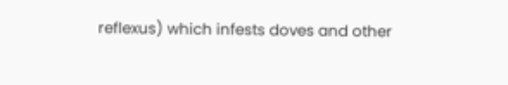reflexus) which infests doves and other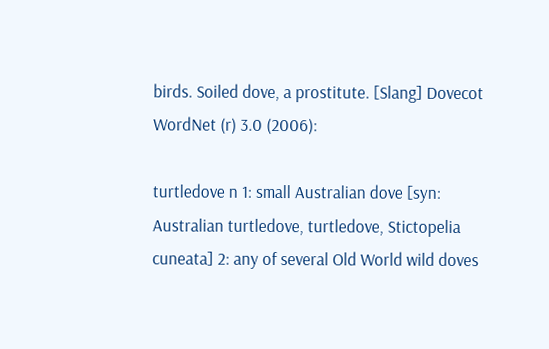birds. Soiled dove, a prostitute. [Slang] Dovecot
WordNet (r) 3.0 (2006):

turtledove n 1: small Australian dove [syn: Australian turtledove, turtledove, Stictopelia cuneata] 2: any of several Old World wild doves